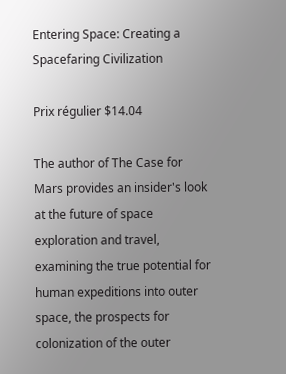Entering Space: Creating a Spacefaring Civilization

Prix régulier $14.04

The author of The Case for Mars provides an insider's look at the future of space exploration and travel, examining the true potential for human expeditions into outer space, the prospects for colonization of the outer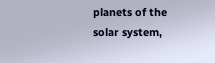planets of the solar system,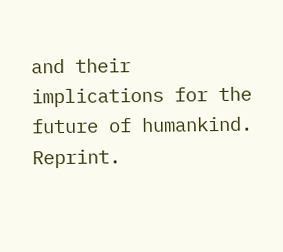and their implications for the future of humankind. Reprint.